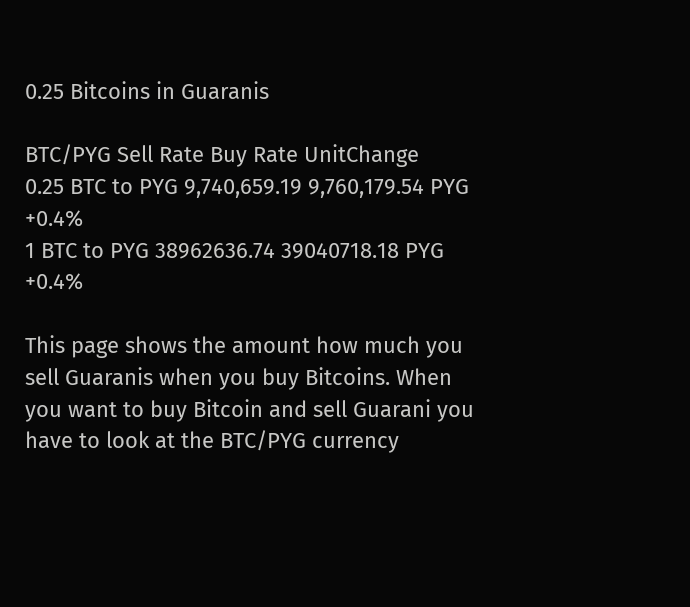0.25 Bitcoins in Guaranis

BTC/PYG Sell Rate Buy Rate UnitChange
0.25 BTC to PYG 9,740,659.19 9,760,179.54 PYG +0.4%
1 BTC to PYG 38962636.74 39040718.18 PYG +0.4%

This page shows the amount how much you sell Guaranis when you buy Bitcoins. When you want to buy Bitcoin and sell Guarani you have to look at the BTC/PYG currency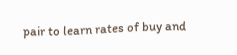pair to learn rates of buy and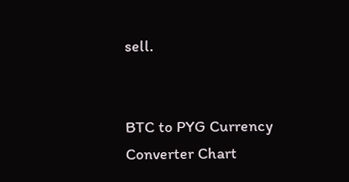sell.


BTC to PYG Currency Converter Chart